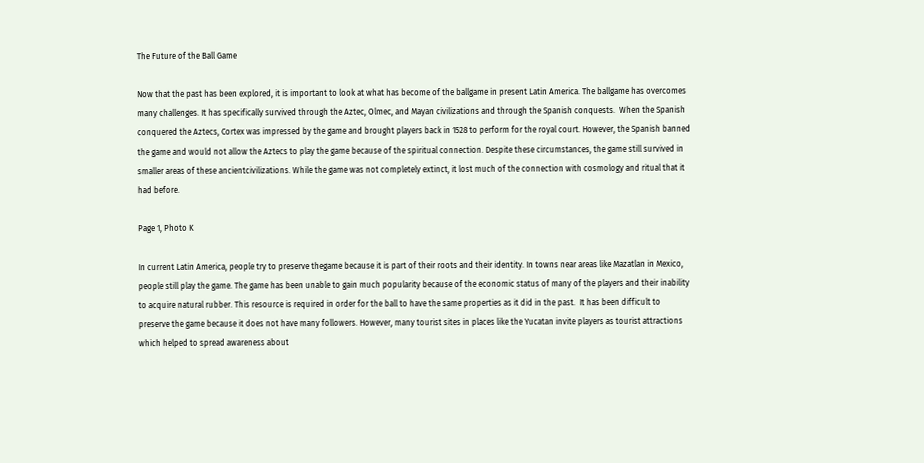The Future of the Ball Game

Now that the past has been explored, it is important to look at what has become of the ballgame in present Latin America. The ballgame has overcomes many challenges. It has specifically survived through the Aztec, Olmec, and Mayan civilizations and through the Spanish conquests.  When the Spanish conquered the Aztecs, Cortex was impressed by the game and brought players back in 1528 to perform for the royal court. However, the Spanish banned the game and would not allow the Aztecs to play the game because of the spiritual connection. Despite these circumstances, the game still survived in smaller areas of these ancientcivilizations. While the game was not completely extinct, it lost much of the connection with cosmology and ritual that it had before.

Page 1, Photo K

In current Latin America, people try to preserve thegame because it is part of their roots and their identity. In towns near areas like Mazatlan in Mexico, people still play the game. The game has been unable to gain much popularity because of the economic status of many of the players and their inability to acquire natural rubber. This resource is required in order for the ball to have the same properties as it did in the past.  It has been difficult to preserve the game because it does not have many followers. However, many tourist sites in places like the Yucatan invite players as tourist attractions which helped to spread awareness about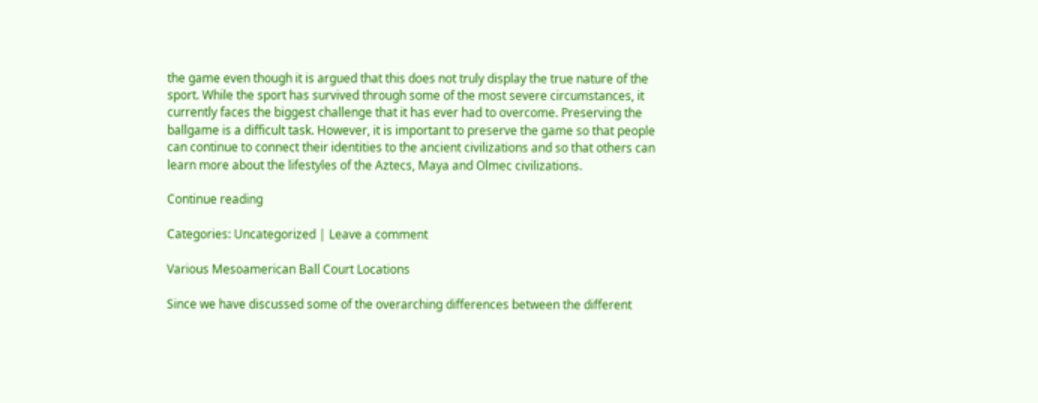the game even though it is argued that this does not truly display the true nature of the sport. While the sport has survived through some of the most severe circumstances, it currently faces the biggest challenge that it has ever had to overcome. Preserving the ballgame is a difficult task. However, it is important to preserve the game so that people can continue to connect their identities to the ancient civilizations and so that others can learn more about the lifestyles of the Aztecs, Maya and Olmec civilizations.

Continue reading

Categories: Uncategorized | Leave a comment

Various Mesoamerican Ball Court Locations

Since we have discussed some of the overarching differences between the different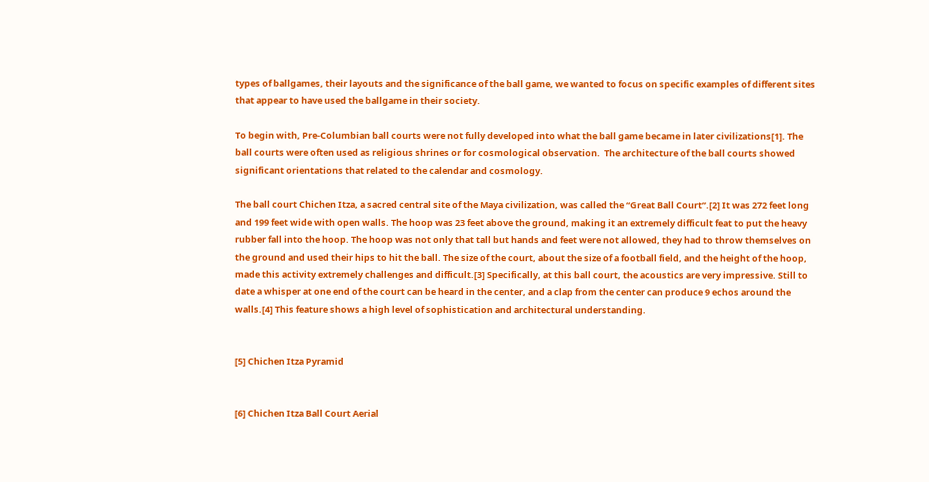types of ballgames, their layouts and the significance of the ball game, we wanted to focus on specific examples of different sites that appear to have used the ballgame in their society.

To begin with, Pre-Columbian ball courts were not fully developed into what the ball game became in later civilizations[1]. The ball courts were often used as religious shrines or for cosmological observation.  The architecture of the ball courts showed significant orientations that related to the calendar and cosmology.

The ball court Chichen Itza, a sacred central site of the Maya civilization, was called the “Great Ball Court”.[2] It was 272 feet long and 199 feet wide with open walls. The hoop was 23 feet above the ground, making it an extremely difficult feat to put the heavy rubber fall into the hoop. The hoop was not only that tall but hands and feet were not allowed, they had to throw themselves on the ground and used their hips to hit the ball. The size of the court, about the size of a football field, and the height of the hoop, made this activity extremely challenges and difficult.[3] Specifically, at this ball court, the acoustics are very impressive. Still to date a whisper at one end of the court can be heard in the center, and a clap from the center can produce 9 echos around the walls.[4] This feature shows a high level of sophistication and architectural understanding.


[5] Chichen Itza Pyramid


[6] Chichen Itza Ball Court Aerial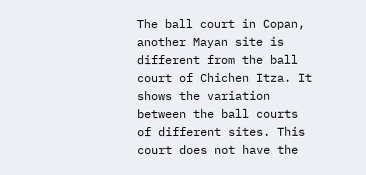The ball court in Copan, another Mayan site is different from the ball court of Chichen Itza. It shows the variation between the ball courts of different sites. This court does not have the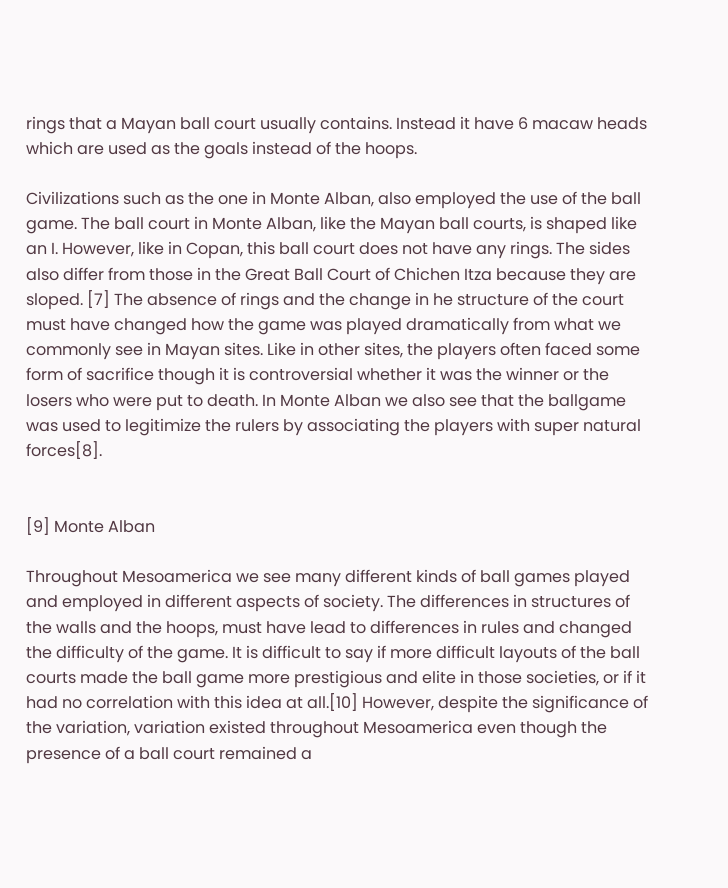rings that a Mayan ball court usually contains. Instead it have 6 macaw heads which are used as the goals instead of the hoops.

Civilizations such as the one in Monte Alban, also employed the use of the ball game. The ball court in Monte Alban, like the Mayan ball courts, is shaped like an I. However, like in Copan, this ball court does not have any rings. The sides also differ from those in the Great Ball Court of Chichen Itza because they are sloped. [7] The absence of rings and the change in he structure of the court must have changed how the game was played dramatically from what we commonly see in Mayan sites. Like in other sites, the players often faced some form of sacrifice though it is controversial whether it was the winner or the losers who were put to death. In Monte Alban we also see that the ballgame was used to legitimize the rulers by associating the players with super natural forces[8].


[9] Monte Alban

Throughout Mesoamerica we see many different kinds of ball games played and employed in different aspects of society. The differences in structures of the walls and the hoops, must have lead to differences in rules and changed the difficulty of the game. It is difficult to say if more difficult layouts of the ball courts made the ball game more prestigious and elite in those societies, or if it had no correlation with this idea at all.[10] However, despite the significance of the variation, variation existed throughout Mesoamerica even though the presence of a ball court remained a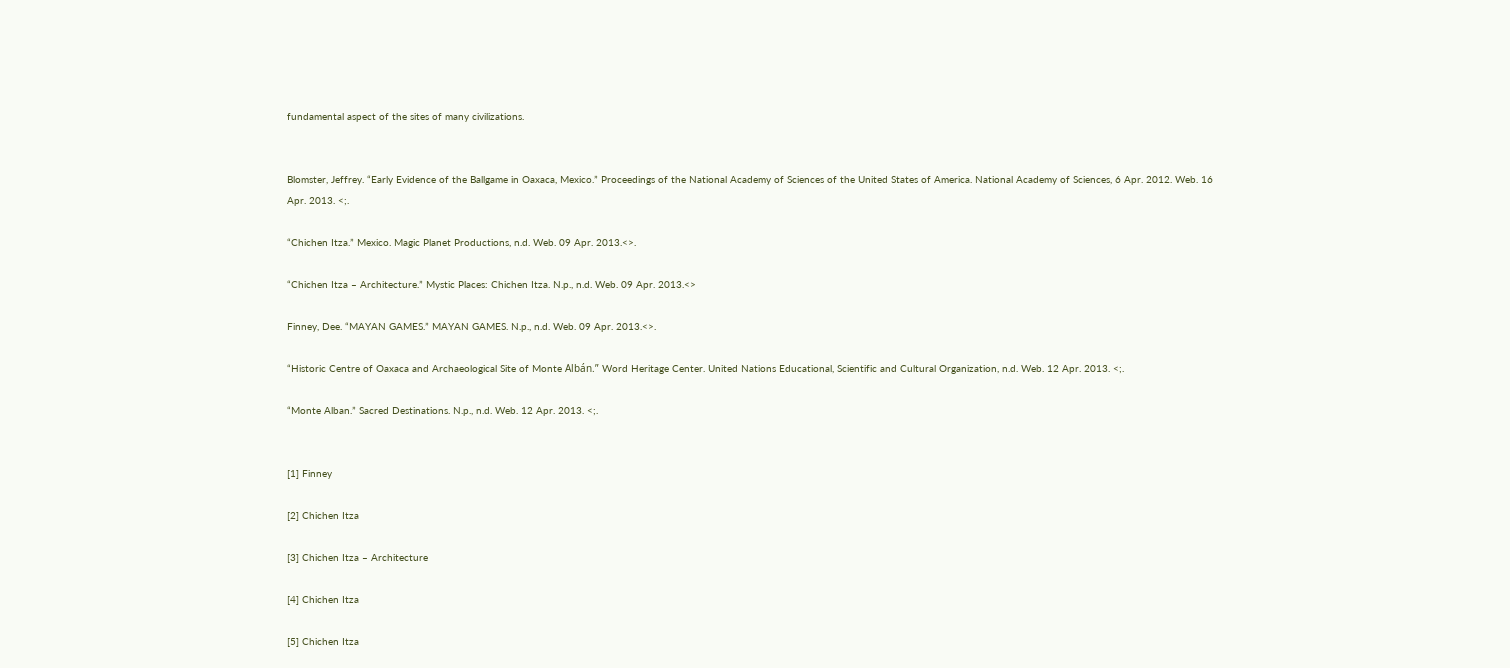fundamental aspect of the sites of many civilizations.


Blomster, Jeffrey. “Early Evidence of the Ballgame in Oaxaca, Mexico.” Proceedings of the National Academy of Sciences of the United States of America. National Academy of Sciences, 6 Apr. 2012. Web. 16 Apr. 2013. <;.

“Chichen Itza.” Mexico. Magic Planet Productions, n.d. Web. 09 Apr. 2013.<>.

“Chichen Itza – Architecture.” Mystic Places: Chichen Itza. N.p., n.d. Web. 09 Apr. 2013.<>

Finney, Dee. “MAYAN GAMES.” MAYAN GAMES. N.p., n.d. Web. 09 Apr. 2013.<>.

“Historic Centre of Oaxaca and Archaeological Site of Monte Albán.” Word Heritage Center. United Nations Educational, Scientific and Cultural Organization, n.d. Web. 12 Apr. 2013. <;.

“Monte Alban.” Sacred Destinations. N.p., n.d. Web. 12 Apr. 2013. <;.


[1] Finney

[2] Chichen Itza

[3] Chichen Itza – Architecture

[4] Chichen Itza

[5] Chichen Itza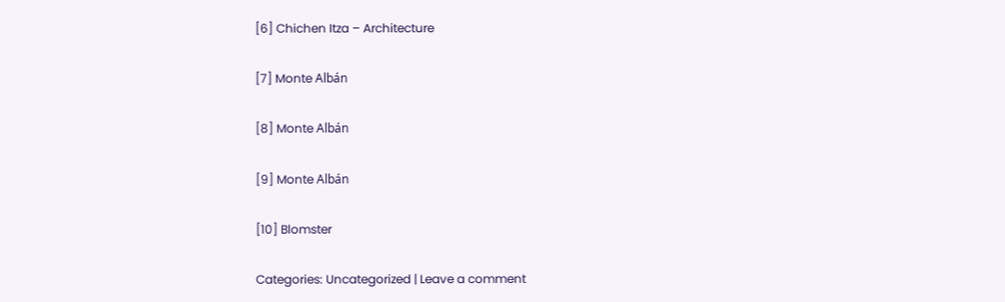[6] Chichen Itza – Architecture

[7] Monte Albán

[8] Monte Albán

[9] Monte Albán

[10] Blomster

Categories: Uncategorized | Leave a comment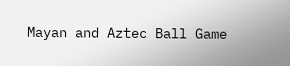Mayan and Aztec Ball Game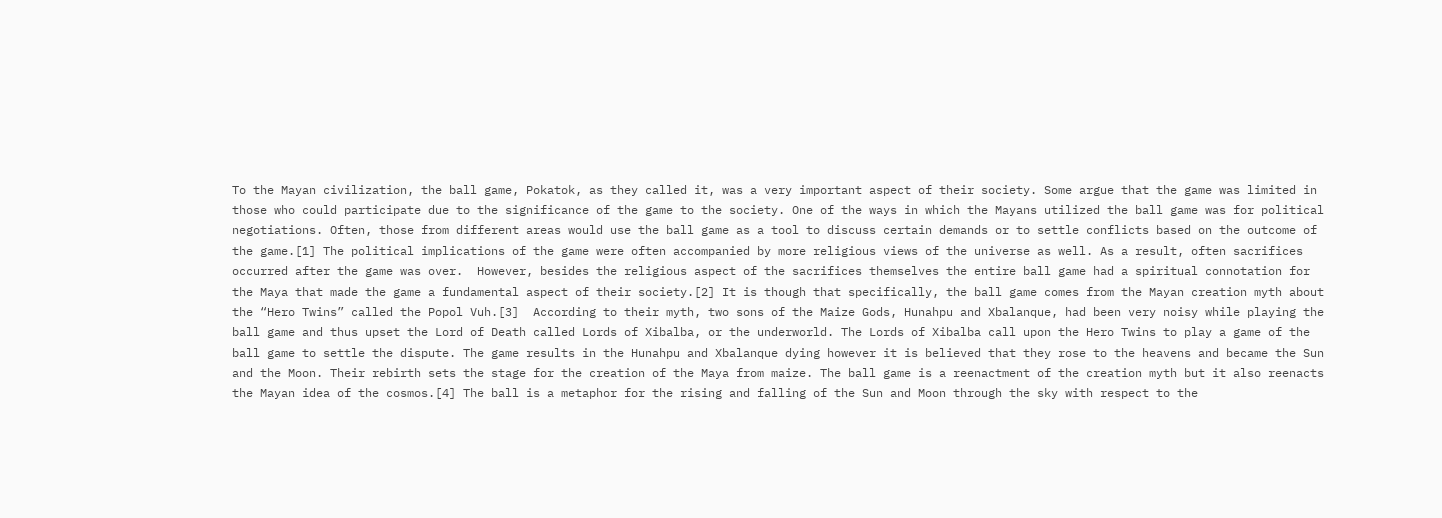To the Mayan civilization, the ball game, Pokatok, as they called it, was a very important aspect of their society. Some argue that the game was limited in those who could participate due to the significance of the game to the society. One of the ways in which the Mayans utilized the ball game was for political negotiations. Often, those from different areas would use the ball game as a tool to discuss certain demands or to settle conflicts based on the outcome of the game.[1] The political implications of the game were often accompanied by more religious views of the universe as well. As a result, often sacrifices occurred after the game was over.  However, besides the religious aspect of the sacrifices themselves the entire ball game had a spiritual connotation for the Maya that made the game a fundamental aspect of their society.[2] It is though that specifically, the ball game comes from the Mayan creation myth about the “Hero Twins” called the Popol Vuh.[3]  According to their myth, two sons of the Maize Gods, Hunahpu and Xbalanque, had been very noisy while playing the ball game and thus upset the Lord of Death called Lords of Xibalba, or the underworld. The Lords of Xibalba call upon the Hero Twins to play a game of the ball game to settle the dispute. The game results in the Hunahpu and Xbalanque dying however it is believed that they rose to the heavens and became the Sun and the Moon. Their rebirth sets the stage for the creation of the Maya from maize. The ball game is a reenactment of the creation myth but it also reenacts the Mayan idea of the cosmos.[4] The ball is a metaphor for the rising and falling of the Sun and Moon through the sky with respect to the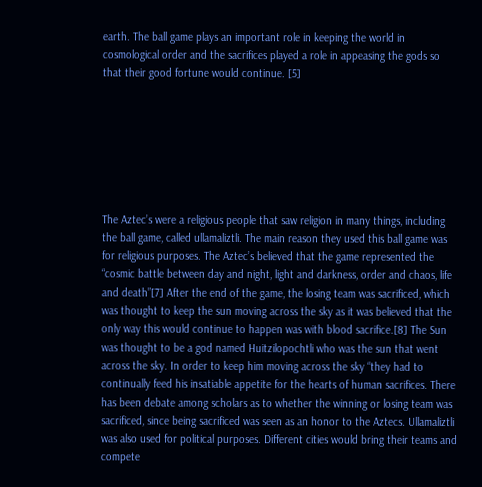earth. The ball game plays an important role in keeping the world in cosmological order and the sacrifices played a role in appeasing the gods so that their good fortune would continue. [5]







The Aztec’s were a religious people that saw religion in many things, including the ball game, called ullamaliztli. The main reason they used this ball game was for religious purposes. The Aztec’s believed that the game represented the “cosmic battle between day and night, light and darkness, order and chaos, life and death”[7] After the end of the game, the losing team was sacrificed, which was thought to keep the sun moving across the sky as it was believed that the only way this would continue to happen was with blood sacrifice.[8] The Sun was thought to be a god named Huitzilopochtli who was the sun that went across the sky. In order to keep him moving across the sky “they had to continually feed his insatiable appetite for the hearts of human sacrifices. There has been debate among scholars as to whether the winning or losing team was sacrificed, since being sacrificed was seen as an honor to the Aztecs. Ullamaliztli was also used for political purposes. Different cities would bring their teams and compete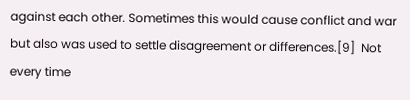against each other. Sometimes this would cause conflict and war but also was used to settle disagreement or differences.[9]  Not every time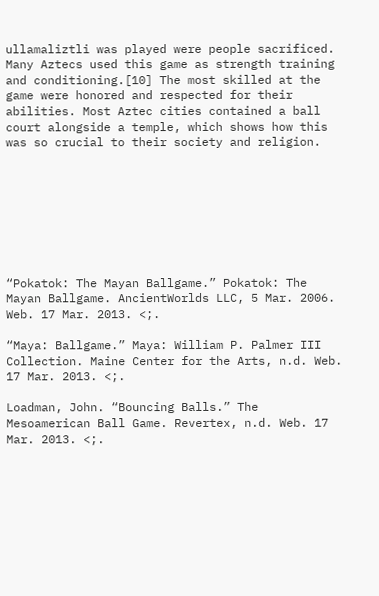ullamaliztli was played were people sacrificed. Many Aztecs used this game as strength training and conditioning.[10] The most skilled at the game were honored and respected for their abilities. Most Aztec cities contained a ball court alongside a temple, which shows how this was so crucial to their society and religion.








“Pokatok: The Mayan Ballgame.” Pokatok: The Mayan Ballgame. AncientWorlds LLC, 5 Mar. 2006. Web. 17 Mar. 2013. <;.

“Maya: Ballgame.” Maya: William P. Palmer III Collection. Maine Center for the Arts, n.d. Web. 17 Mar. 2013. <;.

Loadman, John. “Bouncing Balls.” The Mesoamerican Ball Game. Revertex, n.d. Web. 17 Mar. 2013. <;.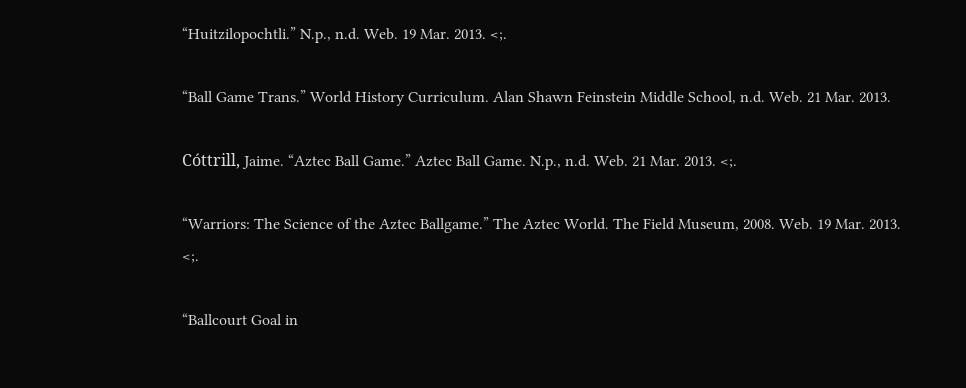“Huitzilopochtli.” N.p., n.d. Web. 19 Mar. 2013. <;.

“Ball Game Trans.” World History Curriculum. Alan Shawn Feinstein Middle School, n.d. Web. 21 Mar. 2013.

Cóttrill, Jaime. “Aztec Ball Game.” Aztec Ball Game. N.p., n.d. Web. 21 Mar. 2013. <;.

“Warriors: The Science of the Aztec Ballgame.” The Aztec World. The Field Museum, 2008. Web. 19 Mar. 2013. <;.

“Ballcourt Goal in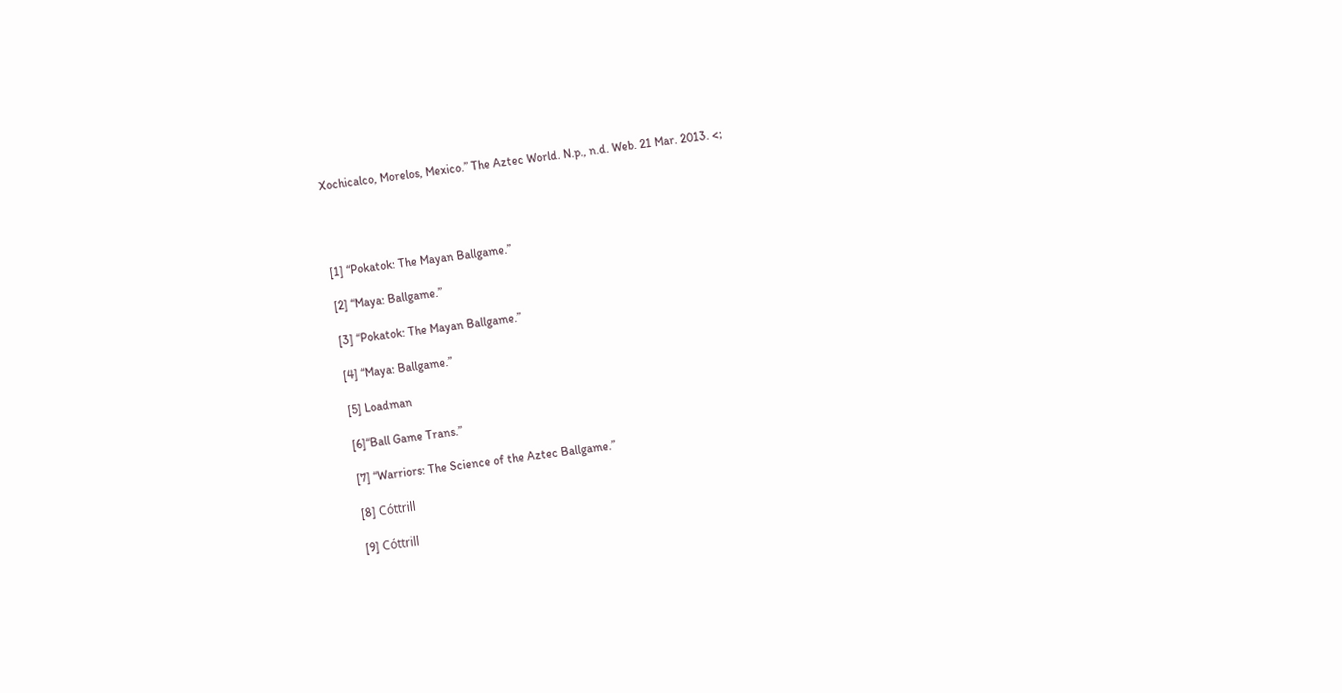Xochicalco, Morelos, Mexico.” The Aztec World. N.p., n.d. Web. 21 Mar. 2013. <;




[1] “Pokatok: The Mayan Ballgame.”

[2] “Maya: Ballgame.”

[3] “Pokatok: The Mayan Ballgame.”

[4] “Maya: Ballgame.”

[5] Loadman

[6]“Ball Game Trans.”

[7] “Warriors: The Science of the Aztec Ballgame.”

[8] Cóttrill

[9] Cóttrill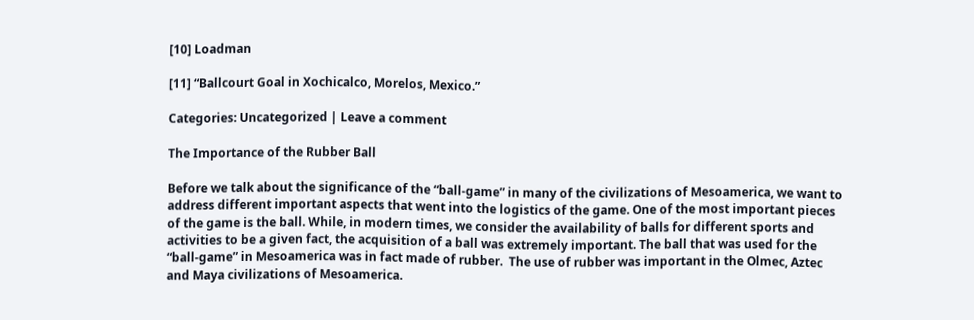[10] Loadman

[11] “Ballcourt Goal in Xochicalco, Morelos, Mexico.”

Categories: Uncategorized | Leave a comment

The Importance of the Rubber Ball

Before we talk about the significance of the “ball-game” in many of the civilizations of Mesoamerica, we want to address different important aspects that went into the logistics of the game. One of the most important pieces of the game is the ball. While, in modern times, we consider the availability of balls for different sports and activities to be a given fact, the acquisition of a ball was extremely important. The ball that was used for the “ball-game” in Mesoamerica was in fact made of rubber.  The use of rubber was important in the Olmec, Aztec and Maya civilizations of Mesoamerica.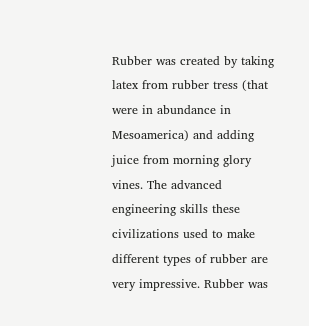Rubber was created by taking latex from rubber tress (that were in abundance in Mesoamerica) and adding juice from morning glory vines. The advanced engineering skills these civilizations used to make different types of rubber are very impressive. Rubber was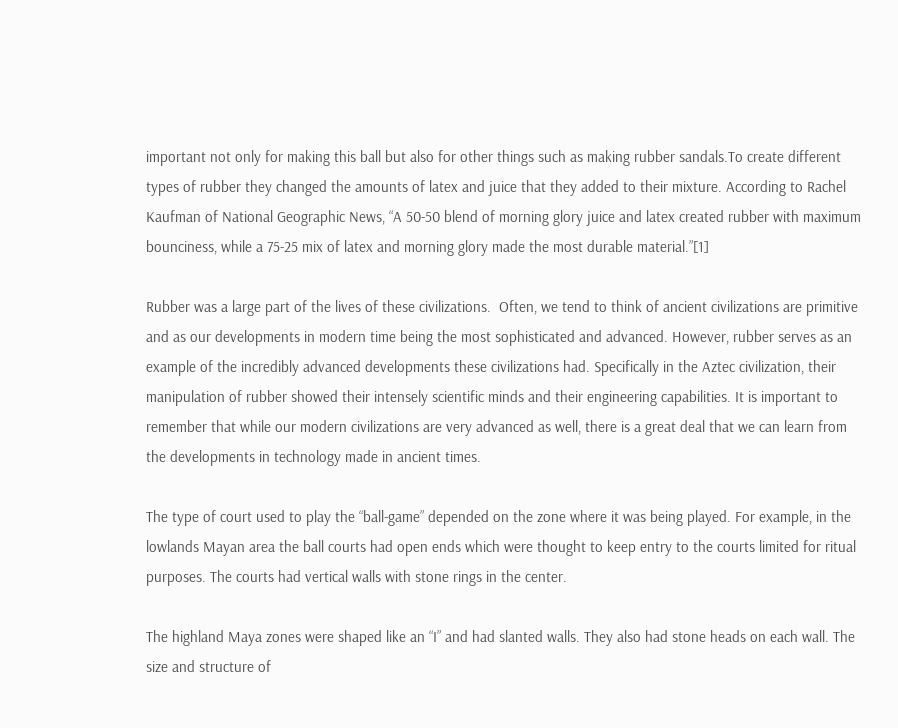important not only for making this ball but also for other things such as making rubber sandals.To create different types of rubber they changed the amounts of latex and juice that they added to their mixture. According to Rachel Kaufman of National Geographic News, “A 50-50 blend of morning glory juice and latex created rubber with maximum bounciness, while a 75-25 mix of latex and morning glory made the most durable material.”[1]

Rubber was a large part of the lives of these civilizations.  Often, we tend to think of ancient civilizations are primitive and as our developments in modern time being the most sophisticated and advanced. However, rubber serves as an example of the incredibly advanced developments these civilizations had. Specifically in the Aztec civilization, their manipulation of rubber showed their intensely scientific minds and their engineering capabilities. It is important to remember that while our modern civilizations are very advanced as well, there is a great deal that we can learn from the developments in technology made in ancient times.

The type of court used to play the “ball-game” depended on the zone where it was being played. For example, in the lowlands Mayan area the ball courts had open ends which were thought to keep entry to the courts limited for ritual purposes. The courts had vertical walls with stone rings in the center.

The highland Maya zones were shaped like an “I” and had slanted walls. They also had stone heads on each wall. The size and structure of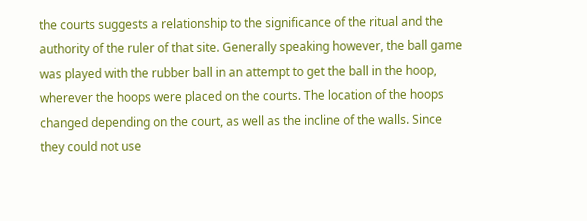the courts suggests a relationship to the significance of the ritual and the authority of the ruler of that site. Generally speaking however, the ball game was played with the rubber ball in an attempt to get the ball in the hoop, wherever the hoops were placed on the courts. The location of the hoops changed depending on the court, as well as the incline of the walls. Since they could not use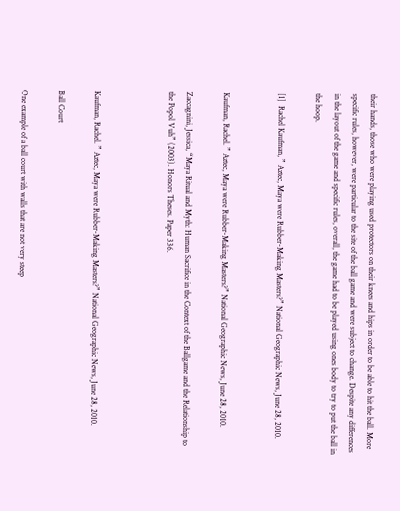their hands, those who were playing used protectors on their knees and hips in order to be able to hit the ball. More specific rules, however, were particular to the site of the ball game and were subject to change. Despite any differences in the layout of the game and specific rules, overall, the game had to be played using ones body to try to put the ball in the hoop.

[1]  Rachel Kaufman, ” Aztec, Maya were Rubber-Making Masters?” National Geographic News, June 28, 2010.


Kaufman, Rachel. ” Aztec, Maya were Rubber-Making Masters?” National Geographic News, June 28, 2010.

Zaccagnini, Jessica, “Maya Ritual and Myth: Human Sacrifice in the Context of the Ballgame and the Relationship to the Popol Vuh” (2003). Honors Theses. Paper 336.



Kaufman, Rachel. ” Aztec, Maya were Rubber-Making Masters?” National Geographic News, June 28, 2010.

Ball Court

One example of a ball court with walls that are not very steep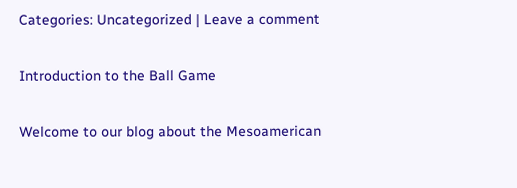Categories: Uncategorized | Leave a comment

Introduction to the Ball Game

Welcome to our blog about the Mesoamerican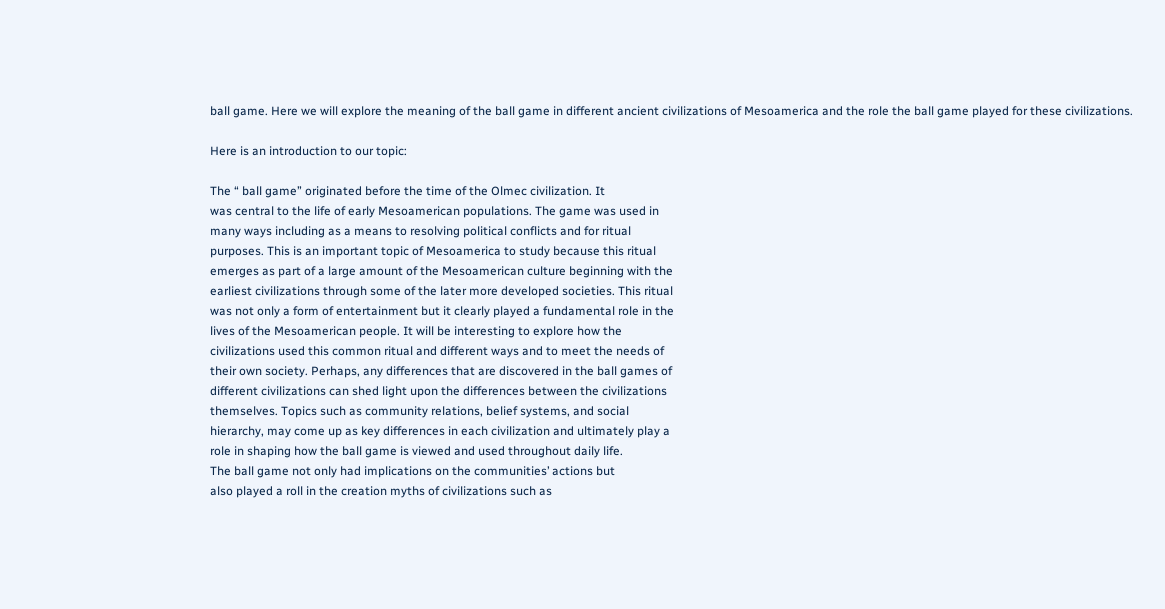ball game. Here we will explore the meaning of the ball game in different ancient civilizations of Mesoamerica and the role the ball game played for these civilizations.

Here is an introduction to our topic:

The “ ball game” originated before the time of the Olmec civilization. It
was central to the life of early Mesoamerican populations. The game was used in
many ways including as a means to resolving political conflicts and for ritual
purposes. This is an important topic of Mesoamerica to study because this ritual
emerges as part of a large amount of the Mesoamerican culture beginning with the
earliest civilizations through some of the later more developed societies. This ritual
was not only a form of entertainment but it clearly played a fundamental role in the
lives of the Mesoamerican people. It will be interesting to explore how the
civilizations used this common ritual and different ways and to meet the needs of
their own society. Perhaps, any differences that are discovered in the ball games of
different civilizations can shed light upon the differences between the civilizations
themselves. Topics such as community relations, belief systems, and social
hierarchy, may come up as key differences in each civilization and ultimately play a
role in shaping how the ball game is viewed and used throughout daily life.
The ball game not only had implications on the communities’ actions but
also played a roll in the creation myths of civilizations such as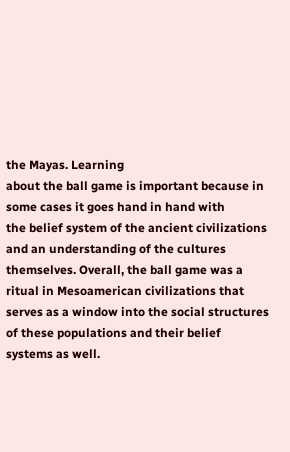the Mayas. Learning
about the ball game is important because in some cases it goes hand in hand with
the belief system of the ancient civilizations and an understanding of the cultures
themselves. Overall, the ball game was a ritual in Mesoamerican civilizations that
serves as a window into the social structures of these populations and their belief
systems as well.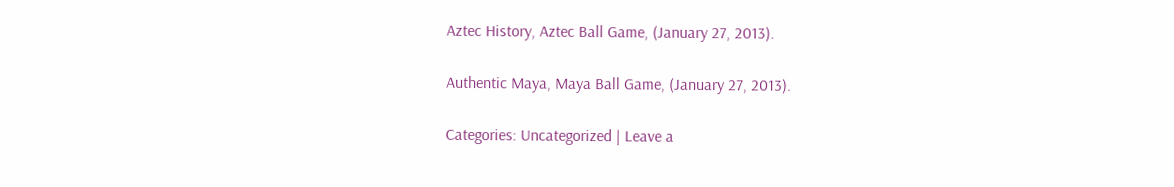Aztec History, Aztec Ball Game, (January 27, 2013).

Authentic Maya, Maya Ball Game, (January 27, 2013).

Categories: Uncategorized | Leave a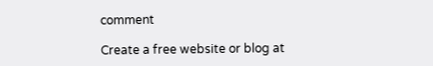comment

Create a free website or blog at